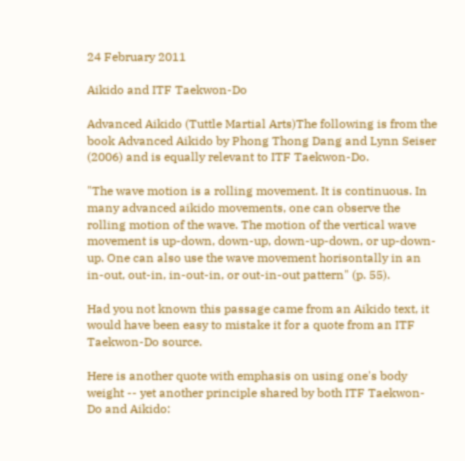24 February 2011

Aikido and ITF Taekwon-Do

Advanced Aikido (Tuttle Martial Arts)The following is from the book Advanced Aikido by Phong Thong Dang and Lynn Seiser (2006) and is equally relevant to ITF Taekwon-Do.

"The wave motion is a rolling movement. It is continuous. In many advanced aikido movements, one can observe the rolling motion of the wave. The motion of the vertical wave movement is up-down, down-up, down-up-down, or up-down-up. One can also use the wave movement horisontally in an in-out, out-in, in-out-in, or out-in-out pattern" (p. 55).

Had you not known this passage came from an Aikido text, it would have been easy to mistake it for a quote from an ITF Taekwon-Do source.

Here is another quote with emphasis on using one's body weight -- yet another principle shared by both ITF Taekwon-Do and Aikido: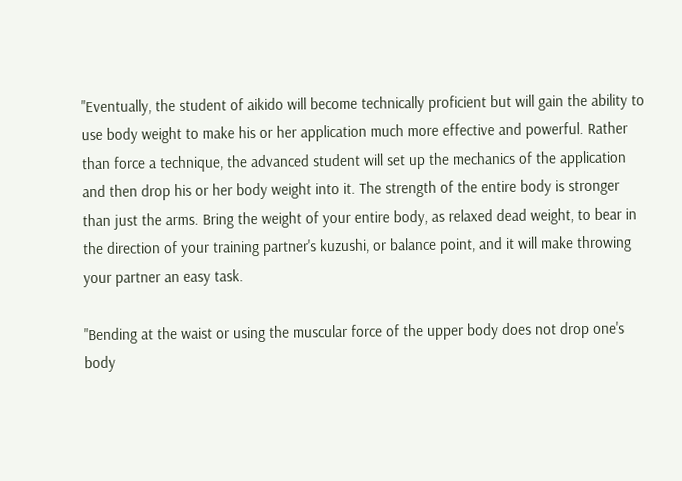"Eventually, the student of aikido will become technically proficient but will gain the ability to use body weight to make his or her application much more effective and powerful. Rather than force a technique, the advanced student will set up the mechanics of the application and then drop his or her body weight into it. The strength of the entire body is stronger than just the arms. Bring the weight of your entire body, as relaxed dead weight, to bear in the direction of your training partner's kuzushi, or balance point, and it will make throwing your partner an easy task.

"Bending at the waist or using the muscular force of the upper body does not drop one's body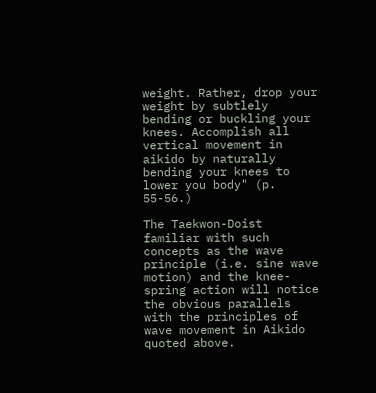weight. Rather, drop your weight by subtlely bending or buckling your knees. Accomplish all vertical movement in aikido by naturally bending your knees to lower you body" (p. 55-56.)

The Taekwon-Doist familiar with such concepts as the wave principle (i.e. sine wave motion) and the knee-spring action will notice the obvious parallels with the principles of wave movement in Aikido quoted above.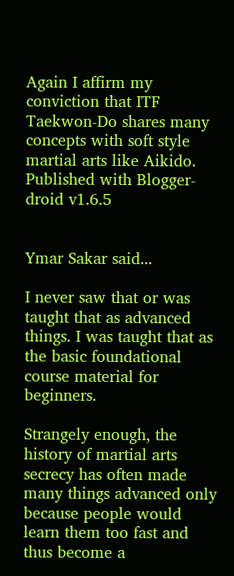Again I affirm my conviction that ITF Taekwon-Do shares many concepts with soft style martial arts like Aikido.
Published with Blogger-droid v1.6.5


Ymar Sakar said...

I never saw that or was taught that as advanced things. I was taught that as the basic foundational course material for beginners.

Strangely enough, the history of martial arts secrecy has often made many things advanced only because people would learn them too fast and thus become a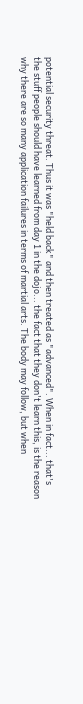potential security threat. Thus it was "held back" and then treated as "advanced". When in fact... that's the stuff people should have learned from day 1 in the dojo... the fact that they don't learn this, is the reason why there are so many application failures in terms of martial arts. The body may follow, but when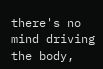there's no mind driving the body,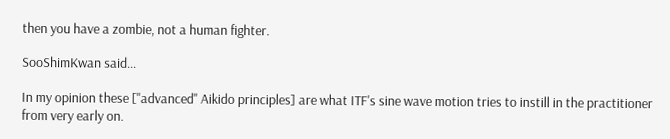then you have a zombie, not a human fighter.

SooShimKwan said...

In my opinion these ["advanced" Aikido principles] are what ITF's sine wave motion tries to instill in the practitioner from very early on.